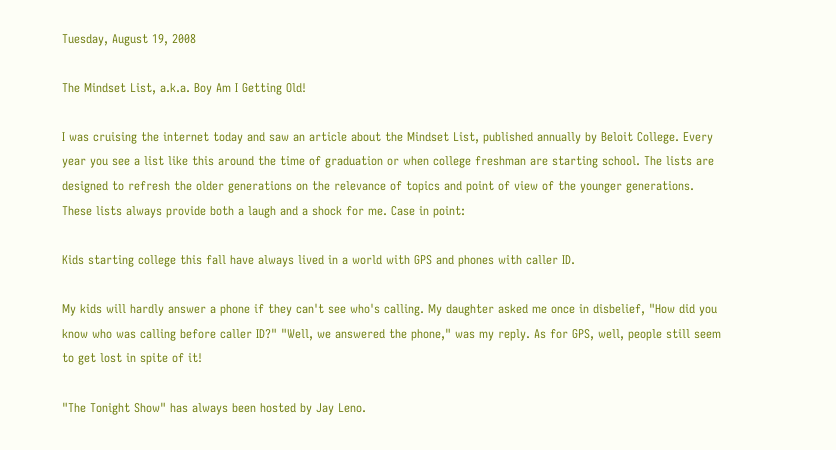Tuesday, August 19, 2008

The Mindset List, a.k.a. Boy Am I Getting Old!

I was cruising the internet today and saw an article about the Mindset List, published annually by Beloit College. Every year you see a list like this around the time of graduation or when college freshman are starting school. The lists are designed to refresh the older generations on the relevance of topics and point of view of the younger generations. These lists always provide both a laugh and a shock for me. Case in point:

Kids starting college this fall have always lived in a world with GPS and phones with caller ID.

My kids will hardly answer a phone if they can't see who's calling. My daughter asked me once in disbelief, "How did you know who was calling before caller ID?" "Well, we answered the phone," was my reply. As for GPS, well, people still seem to get lost in spite of it!

"The Tonight Show" has always been hosted by Jay Leno.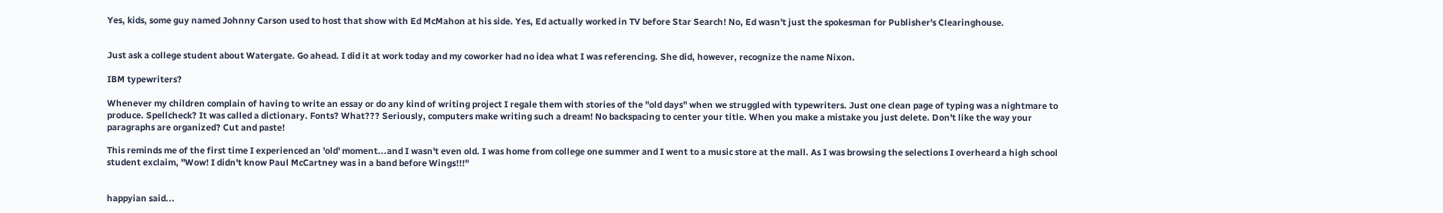Yes, kids, some guy named Johnny Carson used to host that show with Ed McMahon at his side. Yes, Ed actually worked in TV before Star Search! No, Ed wasn't just the spokesman for Publisher's Clearinghouse.


Just ask a college student about Watergate. Go ahead. I did it at work today and my coworker had no idea what I was referencing. She did, however, recognize the name Nixon.

IBM typewriters?

Whenever my children complain of having to write an essay or do any kind of writing project I regale them with stories of the "old days" when we struggled with typewriters. Just one clean page of typing was a nightmare to produce. Spellcheck? It was called a dictionary. Fonts? What??? Seriously, computers make writing such a dream! No backspacing to center your title. When you make a mistake you just delete. Don't like the way your paragraphs are organized? Cut and paste!

This reminds me of the first time I experienced an 'old' moment...and I wasn't even old. I was home from college one summer and I went to a music store at the mall. As I was browsing the selections I overheard a high school student exclaim, "Wow! I didn't know Paul McCartney was in a band before Wings!!!"


happyian said...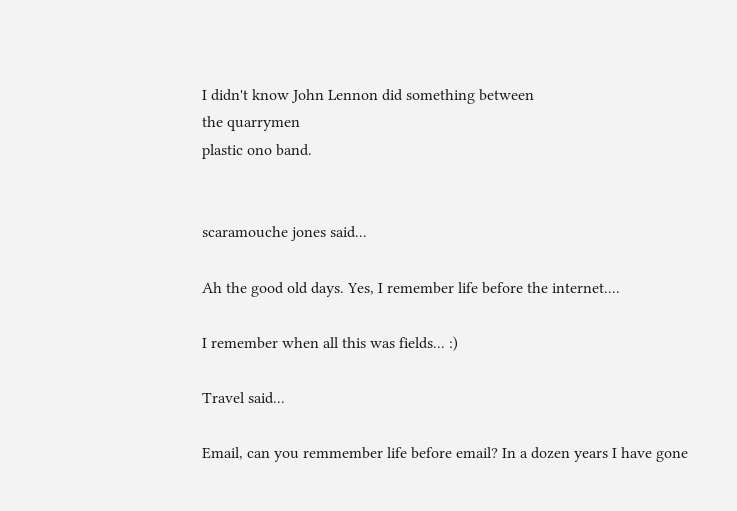I didn't know John Lennon did something between
the quarrymen
plastic ono band.


scaramouche jones said...

Ah the good old days. Yes, I remember life before the internet....

I remember when all this was fields... :)

Travel said...

Email, can you remmember life before email? In a dozen years I have gone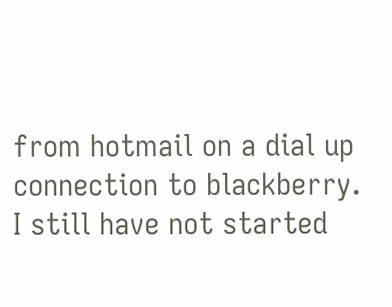from hotmail on a dial up connection to blackberry. I still have not started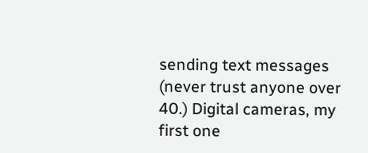sending text messages (never trust anyone over 40.) Digital cameras, my first one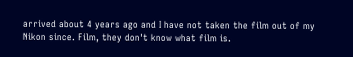arrived about 4 years ago and I have not taken the film out of my Nikon since. Film, they don't know what film is.